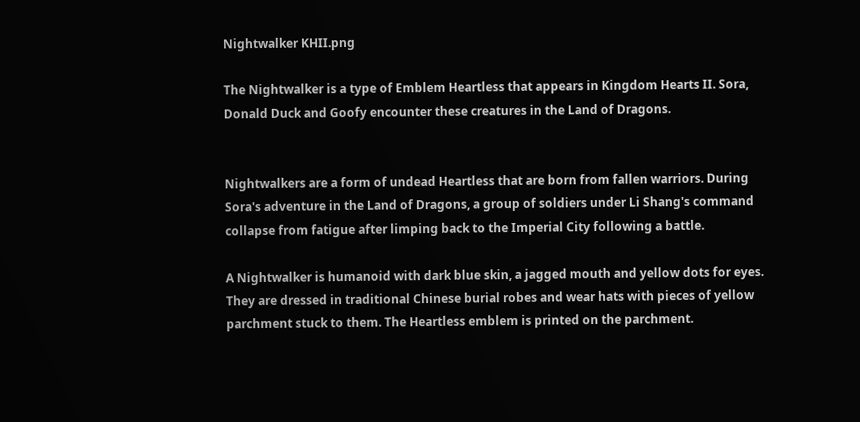Nightwalker KHII.png

The Nightwalker is a type of Emblem Heartless that appears in Kingdom Hearts II. Sora, Donald Duck and Goofy encounter these creatures in the Land of Dragons.


Nightwalkers are a form of undead Heartless that are born from fallen warriors. During Sora's adventure in the Land of Dragons, a group of soldiers under Li Shang's command collapse from fatigue after limping back to the Imperial City following a battle.

A Nightwalker is humanoid with dark blue skin, a jagged mouth and yellow dots for eyes. They are dressed in traditional Chinese burial robes and wear hats with pieces of yellow parchment stuck to them. The Heartless emblem is printed on the parchment.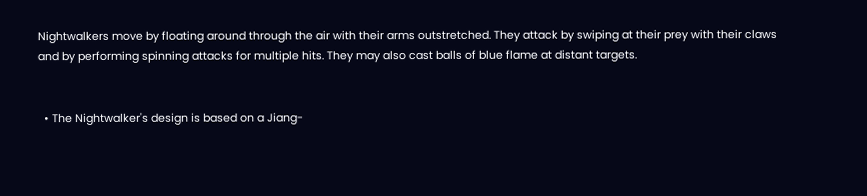Nightwalkers move by floating around through the air with their arms outstretched. They attack by swiping at their prey with their claws and by performing spinning attacks for multiple hits. They may also cast balls of blue flame at distant targets.


  • The Nightwalker's design is based on a Jiang-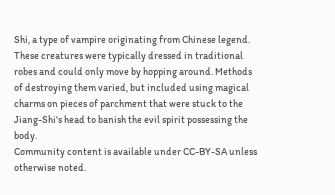Shi, a type of vampire originating from Chinese legend. These creatures were typically dressed in traditional robes and could only move by hopping around. Methods of destroying them varied, but included using magical charms on pieces of parchment that were stuck to the Jiang-Shi's head to banish the evil spirit possessing the body.
Community content is available under CC-BY-SA unless otherwise noted.